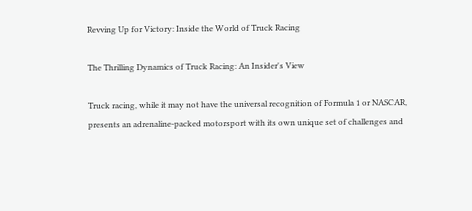Revving Up for Victory: Inside the World of Truck Racing

The Thrilling Dynamics of Truck Racing: An Insider's View

Truck racing, while it may not have the universal recognition of Formula 1 or NASCAR, presents an adrenaline-packed motorsport with its own unique set of challenges and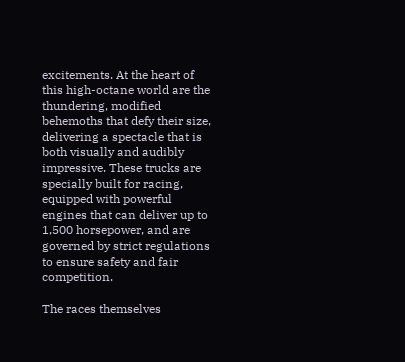excitements. At the heart of this high-octane world are the thundering, modified behemoths that defy their size, delivering a spectacle that is both visually and audibly impressive. These trucks are specially built for racing, equipped with powerful engines that can deliver up to 1,500 horsepower, and are governed by strict regulations to ensure safety and fair competition.

The races themselves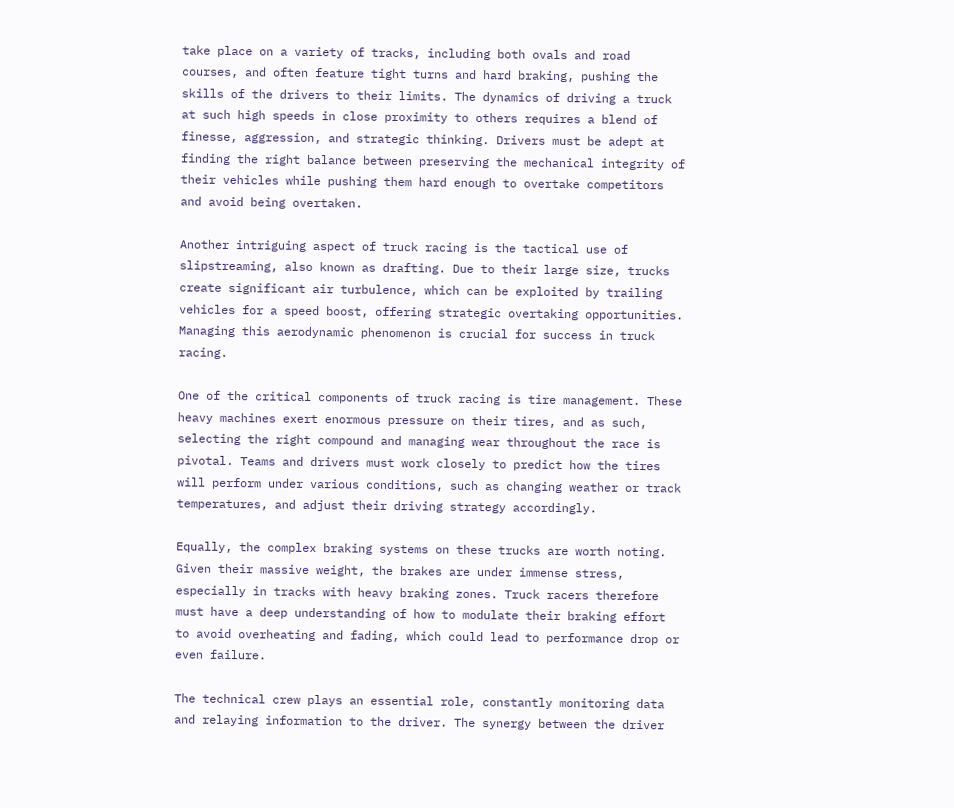take place on a variety of tracks, including both ovals and road courses, and often feature tight turns and hard braking, pushing the skills of the drivers to their limits. The dynamics of driving a truck at such high speeds in close proximity to others requires a blend of finesse, aggression, and strategic thinking. Drivers must be adept at finding the right balance between preserving the mechanical integrity of their vehicles while pushing them hard enough to overtake competitors and avoid being overtaken.

Another intriguing aspect of truck racing is the tactical use of slipstreaming, also known as drafting. Due to their large size, trucks create significant air turbulence, which can be exploited by trailing vehicles for a speed boost, offering strategic overtaking opportunities. Managing this aerodynamic phenomenon is crucial for success in truck racing.

One of the critical components of truck racing is tire management. These heavy machines exert enormous pressure on their tires, and as such, selecting the right compound and managing wear throughout the race is pivotal. Teams and drivers must work closely to predict how the tires will perform under various conditions, such as changing weather or track temperatures, and adjust their driving strategy accordingly.

Equally, the complex braking systems on these trucks are worth noting. Given their massive weight, the brakes are under immense stress, especially in tracks with heavy braking zones. Truck racers therefore must have a deep understanding of how to modulate their braking effort to avoid overheating and fading, which could lead to performance drop or even failure.

The technical crew plays an essential role, constantly monitoring data and relaying information to the driver. The synergy between the driver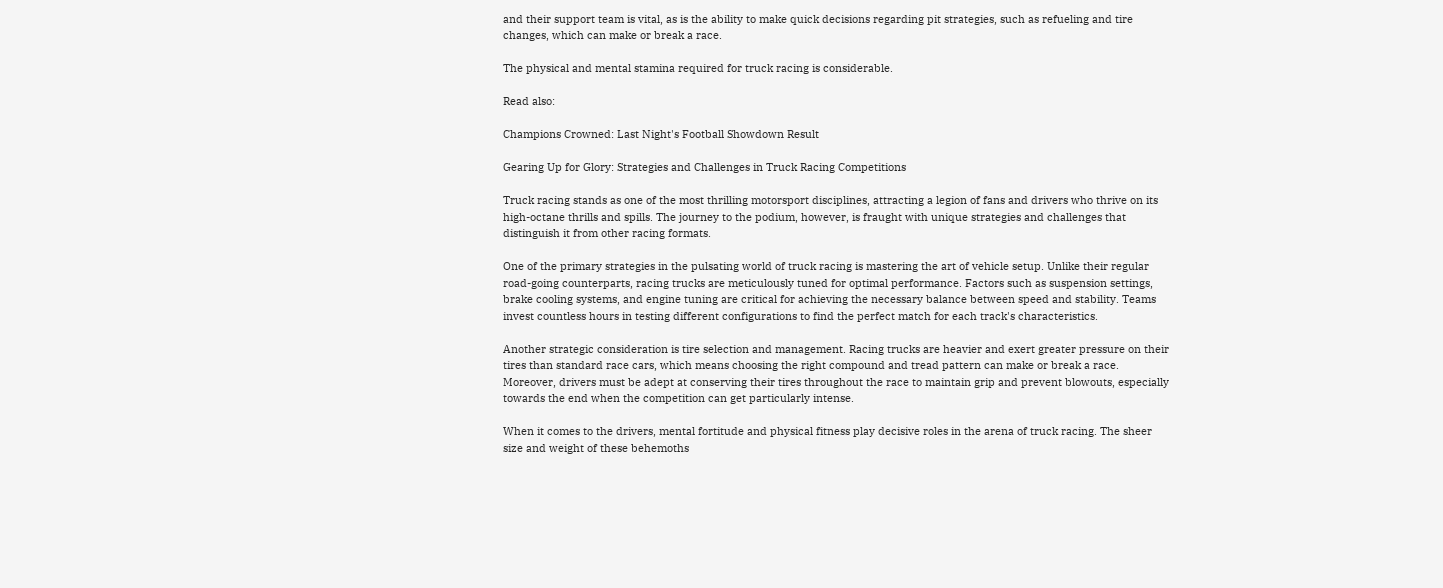and their support team is vital, as is the ability to make quick decisions regarding pit strategies, such as refueling and tire changes, which can make or break a race.

The physical and mental stamina required for truck racing is considerable.

Read also:

Champions Crowned: Last Night's Football Showdown Result

Gearing Up for Glory: Strategies and Challenges in Truck Racing Competitions

Truck racing stands as one of the most thrilling motorsport disciplines, attracting a legion of fans and drivers who thrive on its high-octane thrills and spills. The journey to the podium, however, is fraught with unique strategies and challenges that distinguish it from other racing formats.

One of the primary strategies in the pulsating world of truck racing is mastering the art of vehicle setup. Unlike their regular road-going counterparts, racing trucks are meticulously tuned for optimal performance. Factors such as suspension settings, brake cooling systems, and engine tuning are critical for achieving the necessary balance between speed and stability. Teams invest countless hours in testing different configurations to find the perfect match for each track's characteristics.

Another strategic consideration is tire selection and management. Racing trucks are heavier and exert greater pressure on their tires than standard race cars, which means choosing the right compound and tread pattern can make or break a race. Moreover, drivers must be adept at conserving their tires throughout the race to maintain grip and prevent blowouts, especially towards the end when the competition can get particularly intense.

When it comes to the drivers, mental fortitude and physical fitness play decisive roles in the arena of truck racing. The sheer size and weight of these behemoths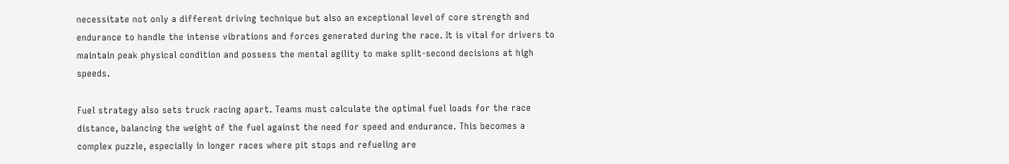necessitate not only a different driving technique but also an exceptional level of core strength and endurance to handle the intense vibrations and forces generated during the race. It is vital for drivers to maintain peak physical condition and possess the mental agility to make split-second decisions at high speeds.

Fuel strategy also sets truck racing apart. Teams must calculate the optimal fuel loads for the race distance, balancing the weight of the fuel against the need for speed and endurance. This becomes a complex puzzle, especially in longer races where pit stops and refueling are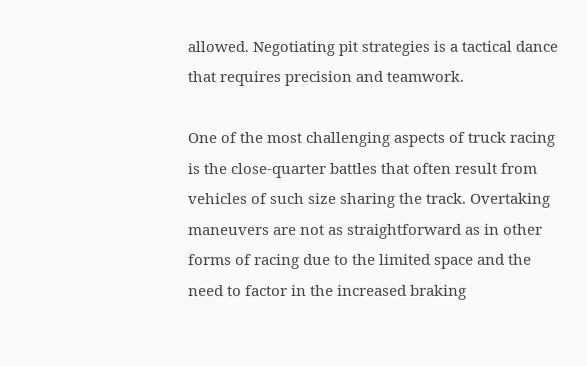allowed. Negotiating pit strategies is a tactical dance that requires precision and teamwork.

One of the most challenging aspects of truck racing is the close-quarter battles that often result from vehicles of such size sharing the track. Overtaking maneuvers are not as straightforward as in other forms of racing due to the limited space and the need to factor in the increased braking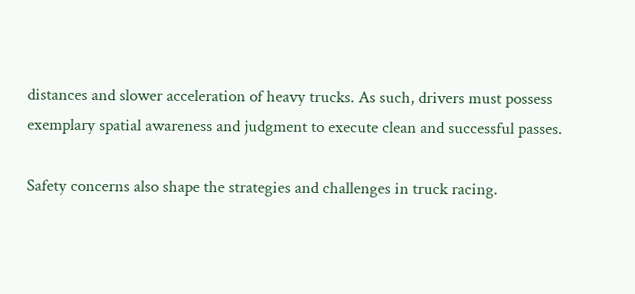distances and slower acceleration of heavy trucks. As such, drivers must possess exemplary spatial awareness and judgment to execute clean and successful passes.

Safety concerns also shape the strategies and challenges in truck racing.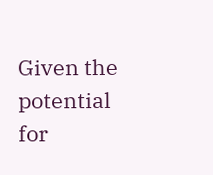Given the potential for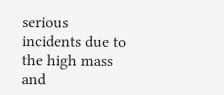serious incidents due to the high mass and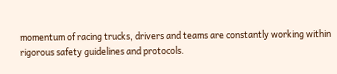momentum of racing trucks, drivers and teams are constantly working within rigorous safety guidelines and protocols.